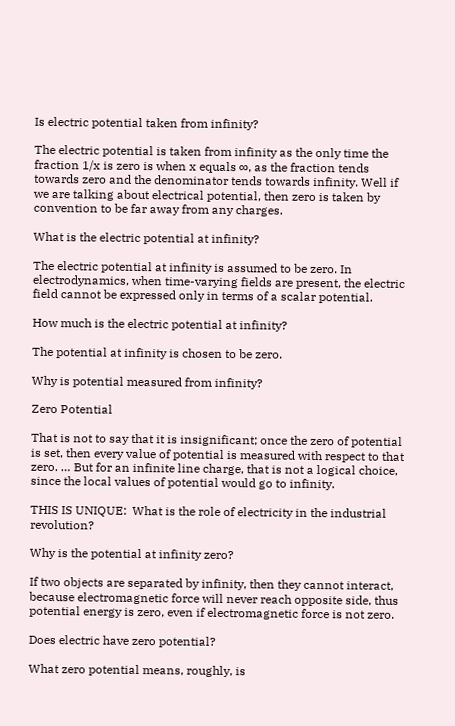Is electric potential taken from infinity?

The electric potential is taken from infinity as the only time the fraction 1/x is zero is when x equals ∞, as the fraction tends towards zero and the denominator tends towards infinity. Well if we are talking about electrical potential, then zero is taken by convention to be far away from any charges.

What is the electric potential at infinity?

The electric potential at infinity is assumed to be zero. In electrodynamics, when time-varying fields are present, the electric field cannot be expressed only in terms of a scalar potential.

How much is the electric potential at infinity?

The potential at infinity is chosen to be zero.

Why is potential measured from infinity?

Zero Potential

That is not to say that it is insignificant; once the zero of potential is set, then every value of potential is measured with respect to that zero. … But for an infinite line charge, that is not a logical choice, since the local values of potential would go to infinity.

THIS IS UNIQUE:  What is the role of electricity in the industrial revolution?

Why is the potential at infinity zero?

If two objects are separated by infinity, then they cannot interact, because electromagnetic force will never reach opposite side, thus potential energy is zero, even if electromagnetic force is not zero.

Does electric have zero potential?

What zero potential means, roughly, is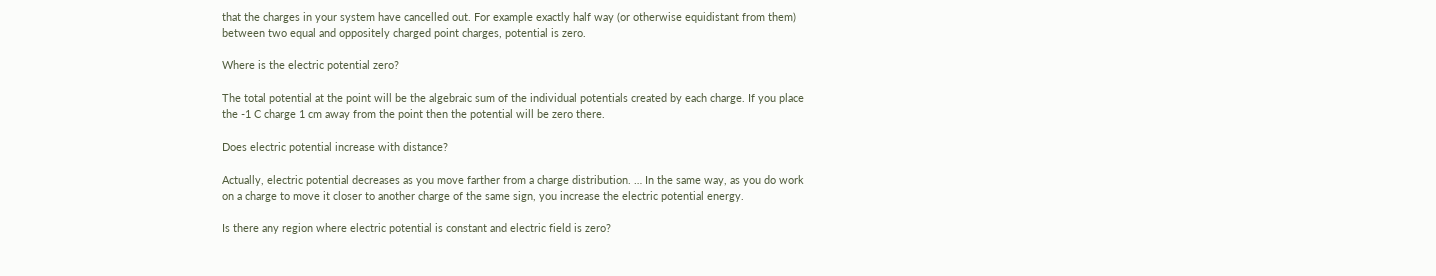that the charges in your system have cancelled out. For example exactly half way (or otherwise equidistant from them) between two equal and oppositely charged point charges, potential is zero.

Where is the electric potential zero?

The total potential at the point will be the algebraic sum of the individual potentials created by each charge. If you place the -1 C charge 1 cm away from the point then the potential will be zero there.

Does electric potential increase with distance?

Actually, electric potential decreases as you move farther from a charge distribution. … In the same way, as you do work on a charge to move it closer to another charge of the same sign, you increase the electric potential energy.

Is there any region where electric potential is constant and electric field is zero?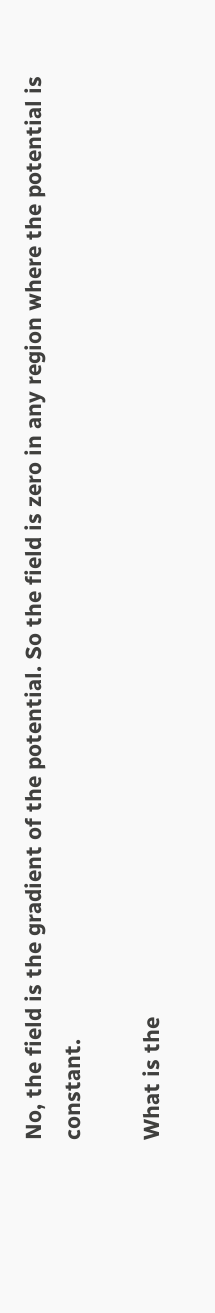No, the field is the gradient of the potential. So the field is zero in any region where the potential is constant.

What is the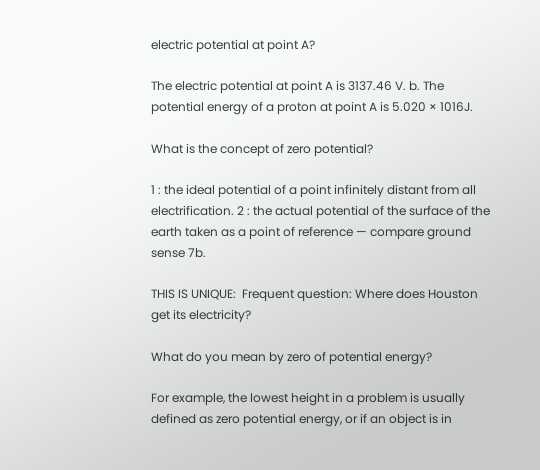electric potential at point A?

The electric potential at point A is 3137.46 V. b. The potential energy of a proton at point A is 5.020 × 1016J.

What is the concept of zero potential?

1 : the ideal potential of a point infinitely distant from all electrification. 2 : the actual potential of the surface of the earth taken as a point of reference — compare ground sense 7b.

THIS IS UNIQUE:  Frequent question: Where does Houston get its electricity?

What do you mean by zero of potential energy?

For example, the lowest height in a problem is usually defined as zero potential energy, or if an object is in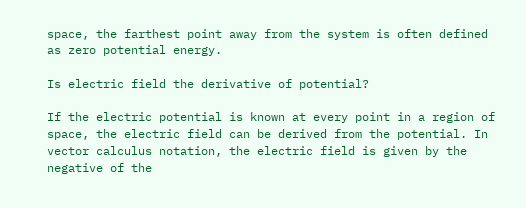space, the farthest point away from the system is often defined as zero potential energy.

Is electric field the derivative of potential?

If the electric potential is known at every point in a region of space, the electric field can be derived from the potential. In vector calculus notation, the electric field is given by the negative of the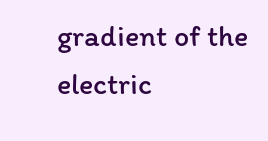gradient of the electric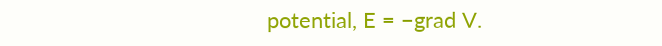potential, E = −grad V.